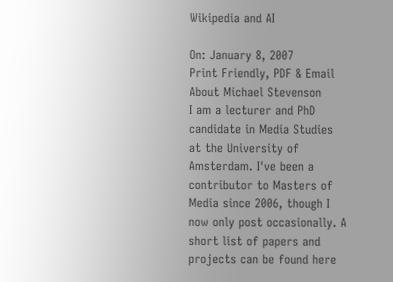Wikipedia and AI

On: January 8, 2007
Print Friendly, PDF & Email
About Michael Stevenson
I am a lecturer and PhD candidate in Media Studies at the University of Amsterdam. I've been a contributor to Masters of Media since 2006, though I now only post occasionally. A short list of papers and projects can be found here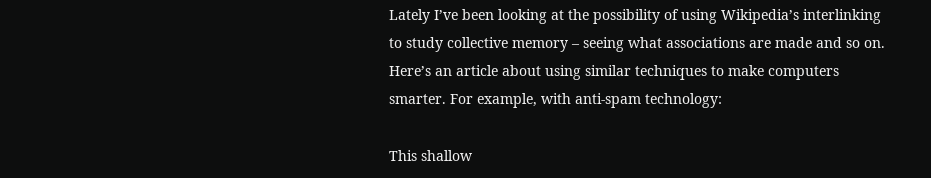Lately I’ve been looking at the possibility of using Wikipedia’s interlinking to study collective memory – seeing what associations are made and so on. Here’s an article about using similar techniques to make computers smarter. For example, with anti-spam technology:

This shallow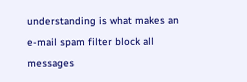understanding is what makes an e-mail spam filter block all messages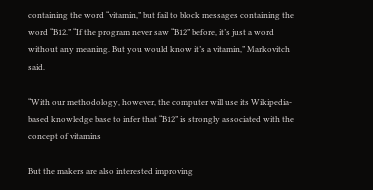containing the word “vitamin,” but fail to block messages containing the word “B12.” “If the program never saw “B12” before, it’s just a word without any meaning. But you would know it’s a vitamin,” Markovitch said.

“With our methodology, however, the computer will use its Wikipedia-based knowledge base to infer that “B12” is strongly associated with the concept of vitamins

But the makers are also interested improving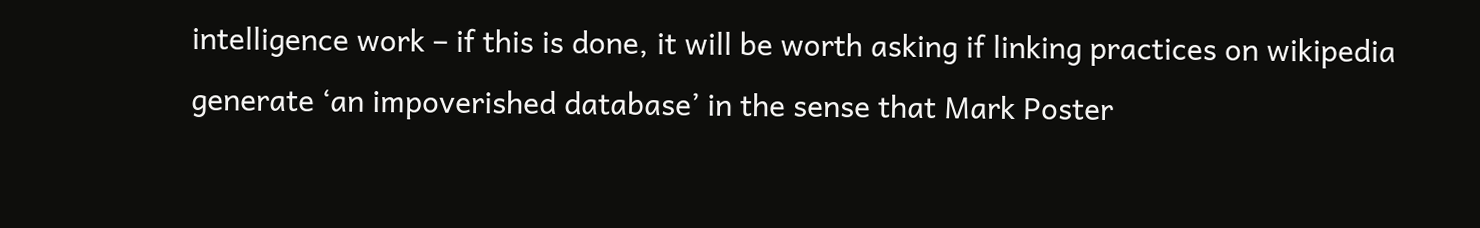intelligence work – if this is done, it will be worth asking if linking practices on wikipedia generate ‘an impoverished database’ in the sense that Mark Poster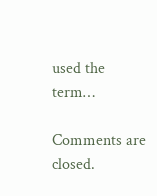used the term…

Comments are closed.